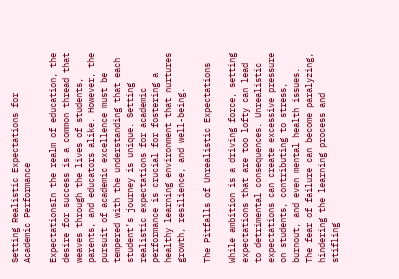Setting Realistic Expectations for Academic Performance

ExpectationsIn the realm of education, the desire for success is a common thread that weaves through the lives of students, parents, and educators alike. However, the pursuit of academic excellence must be tempered with the understanding that each student’s journey is unique. Setting realistic expectations for academic performance is crucial for fostering a healthy learning environment that nurtures growth, resilience, and well-being.

The Pitfalls of Unrealistic Expectations

While ambition is a driving force, setting expectations that are too lofty can lead to detrimental consequences. Unrealistic expectations can create excessive pressure on students, contributing to stress, burnout, and even mental health issues. The fear of failure can become paralyzing, hindering the learning process and stifling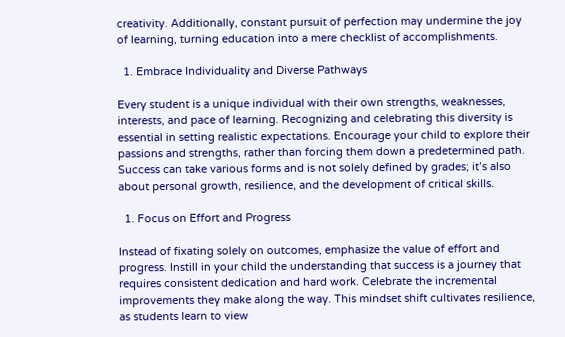creativity. Additionally, constant pursuit of perfection may undermine the joy of learning, turning education into a mere checklist of accomplishments.

  1. Embrace Individuality and Diverse Pathways

Every student is a unique individual with their own strengths, weaknesses, interests, and pace of learning. Recognizing and celebrating this diversity is essential in setting realistic expectations. Encourage your child to explore their passions and strengths, rather than forcing them down a predetermined path. Success can take various forms and is not solely defined by grades; it’s also about personal growth, resilience, and the development of critical skills.

  1. Focus on Effort and Progress

Instead of fixating solely on outcomes, emphasize the value of effort and progress. Instill in your child the understanding that success is a journey that requires consistent dedication and hard work. Celebrate the incremental improvements they make along the way. This mindset shift cultivates resilience, as students learn to view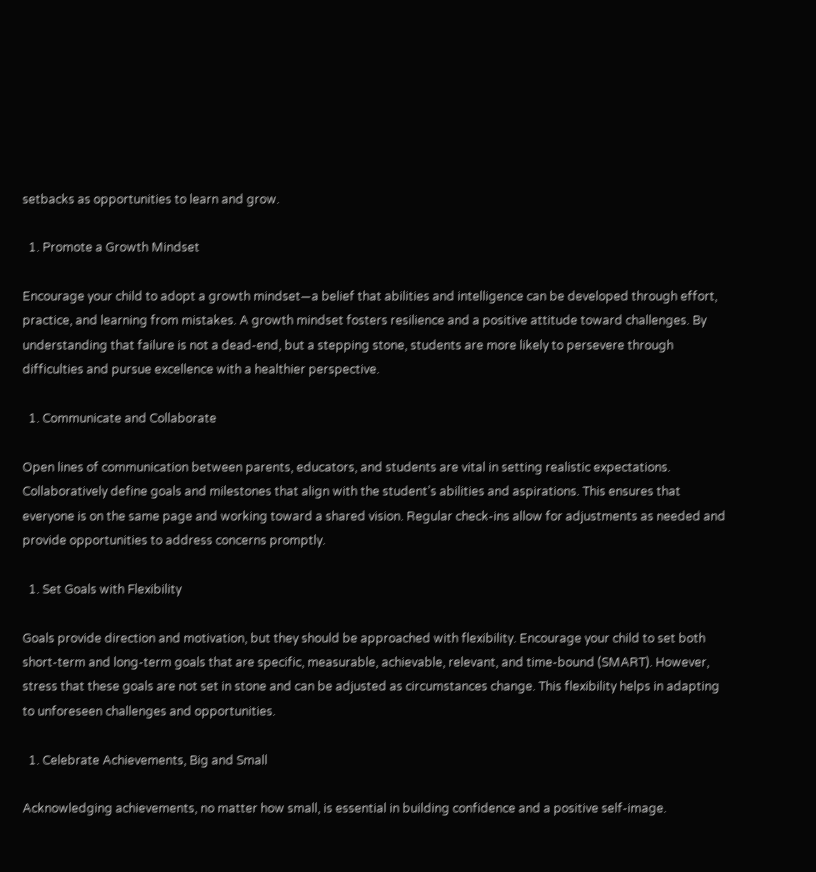setbacks as opportunities to learn and grow.

  1. Promote a Growth Mindset

Encourage your child to adopt a growth mindset—a belief that abilities and intelligence can be developed through effort, practice, and learning from mistakes. A growth mindset fosters resilience and a positive attitude toward challenges. By understanding that failure is not a dead-end, but a stepping stone, students are more likely to persevere through difficulties and pursue excellence with a healthier perspective.

  1. Communicate and Collaborate

Open lines of communication between parents, educators, and students are vital in setting realistic expectations. Collaboratively define goals and milestones that align with the student’s abilities and aspirations. This ensures that everyone is on the same page and working toward a shared vision. Regular check-ins allow for adjustments as needed and provide opportunities to address concerns promptly.

  1. Set Goals with Flexibility

Goals provide direction and motivation, but they should be approached with flexibility. Encourage your child to set both short-term and long-term goals that are specific, measurable, achievable, relevant, and time-bound (SMART). However, stress that these goals are not set in stone and can be adjusted as circumstances change. This flexibility helps in adapting to unforeseen challenges and opportunities.

  1. Celebrate Achievements, Big and Small

Acknowledging achievements, no matter how small, is essential in building confidence and a positive self-image.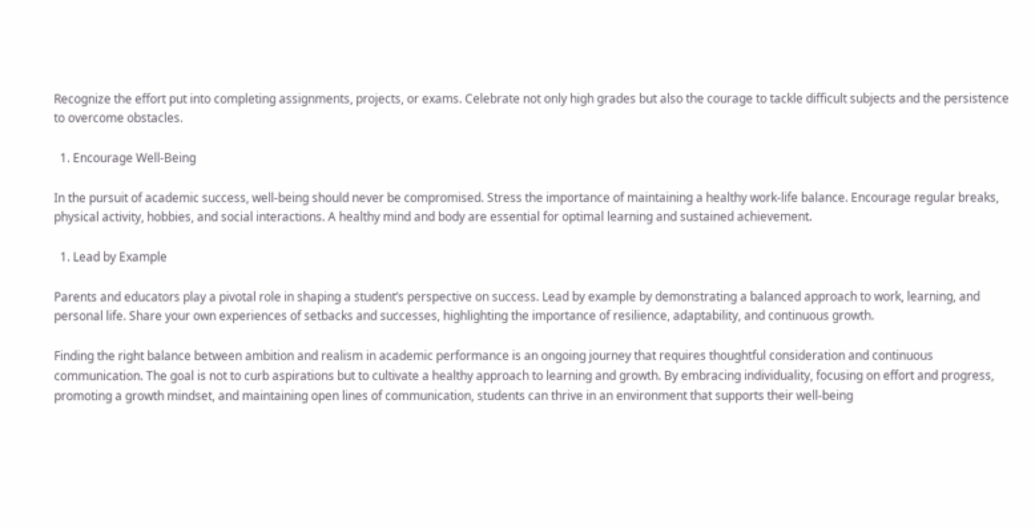Recognize the effort put into completing assignments, projects, or exams. Celebrate not only high grades but also the courage to tackle difficult subjects and the persistence to overcome obstacles.

  1. Encourage Well-Being

In the pursuit of academic success, well-being should never be compromised. Stress the importance of maintaining a healthy work-life balance. Encourage regular breaks, physical activity, hobbies, and social interactions. A healthy mind and body are essential for optimal learning and sustained achievement.

  1. Lead by Example

Parents and educators play a pivotal role in shaping a student’s perspective on success. Lead by example by demonstrating a balanced approach to work, learning, and personal life. Share your own experiences of setbacks and successes, highlighting the importance of resilience, adaptability, and continuous growth.

Finding the right balance between ambition and realism in academic performance is an ongoing journey that requires thoughtful consideration and continuous communication. The goal is not to curb aspirations but to cultivate a healthy approach to learning and growth. By embracing individuality, focusing on effort and progress, promoting a growth mindset, and maintaining open lines of communication, students can thrive in an environment that supports their well-being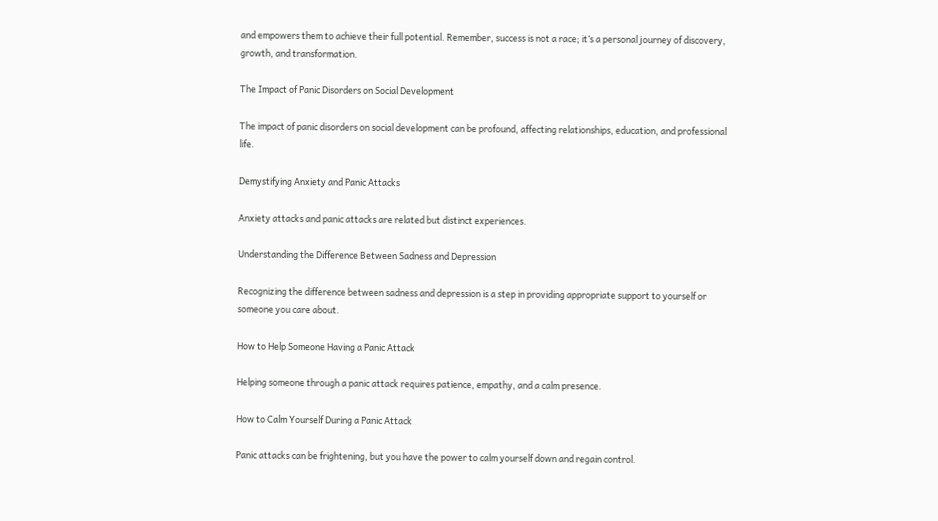and empowers them to achieve their full potential. Remember, success is not a race; it’s a personal journey of discovery, growth, and transformation.

The Impact of Panic Disorders on Social Development

The impact of panic disorders on social development can be profound, affecting relationships, education, and professional life.

Demystifying Anxiety and Panic Attacks

Anxiety attacks and panic attacks are related but distinct experiences.

Understanding the Difference Between Sadness and Depression

Recognizing the difference between sadness and depression is a step in providing appropriate support to yourself or someone you care about.

How to Help Someone Having a Panic Attack

Helping someone through a panic attack requires patience, empathy, and a calm presence.

How to Calm Yourself During a Panic Attack

Panic attacks can be frightening, but you have the power to calm yourself down and regain control.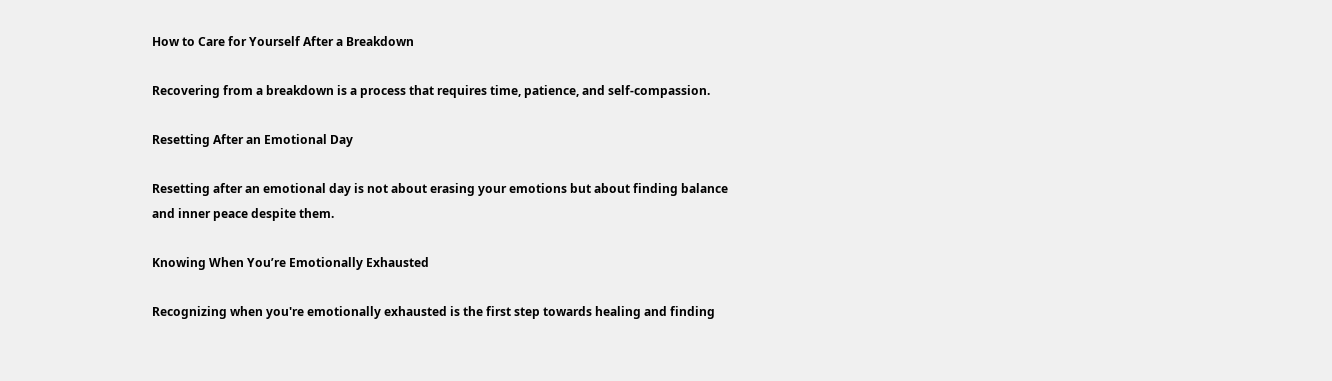How to Care for Yourself After a Breakdown

Recovering from a breakdown is a process that requires time, patience, and self-compassion.

Resetting After an Emotional Day

Resetting after an emotional day is not about erasing your emotions but about finding balance and inner peace despite them.

Knowing When You’re Emotionally Exhausted

Recognizing when you're emotionally exhausted is the first step towards healing and finding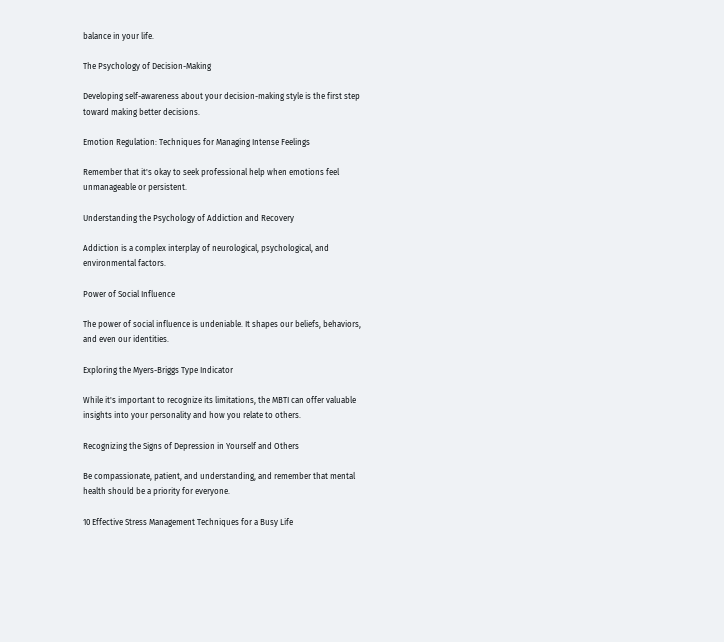balance in your life.

The Psychology of Decision-Making

Developing self-awareness about your decision-making style is the first step toward making better decisions.

Emotion Regulation: Techniques for Managing Intense Feelings

Remember that it's okay to seek professional help when emotions feel unmanageable or persistent.

Understanding the Psychology of Addiction and Recovery

Addiction is a complex interplay of neurological, psychological, and environmental factors.

Power of Social Influence

The power of social influence is undeniable. It shapes our beliefs, behaviors, and even our identities.

Exploring the Myers-Briggs Type Indicator

While it's important to recognize its limitations, the MBTI can offer valuable insights into your personality and how you relate to others.

Recognizing the Signs of Depression in Yourself and Others

Be compassionate, patient, and understanding, and remember that mental health should be a priority for everyone.

10 Effective Stress Management Techniques for a Busy Life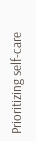Prioritizing self-care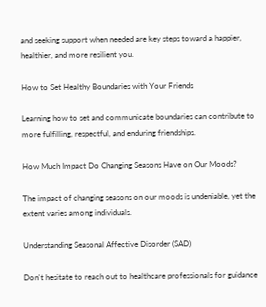and seeking support when needed are key steps toward a happier, healthier, and more resilient you.

How to Set Healthy Boundaries with Your Friends

Learning how to set and communicate boundaries can contribute to more fulfilling, respectful, and enduring friendships.

How Much Impact Do Changing Seasons Have on Our Moods?

The impact of changing seasons on our moods is undeniable, yet the extent varies among individuals.

Understanding Seasonal Affective Disorder (SAD)

Don't hesitate to reach out to healthcare professionals for guidance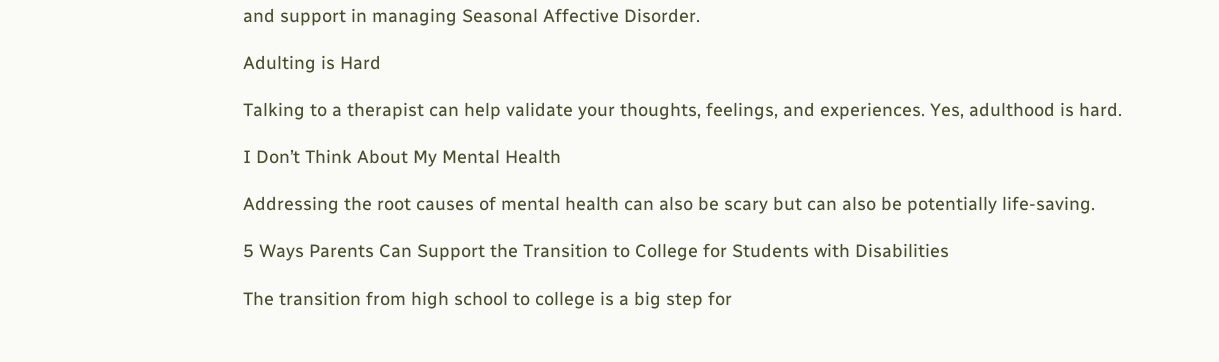and support in managing Seasonal Affective Disorder.

Adulting is Hard

Talking to a therapist can help validate your thoughts, feelings, and experiences. Yes, adulthood is hard.

I Don’t Think About My Mental Health

Addressing the root causes of mental health can also be scary but can also be potentially life-saving.

5 Ways Parents Can Support the Transition to College for Students with Disabilities

The transition from high school to college is a big step for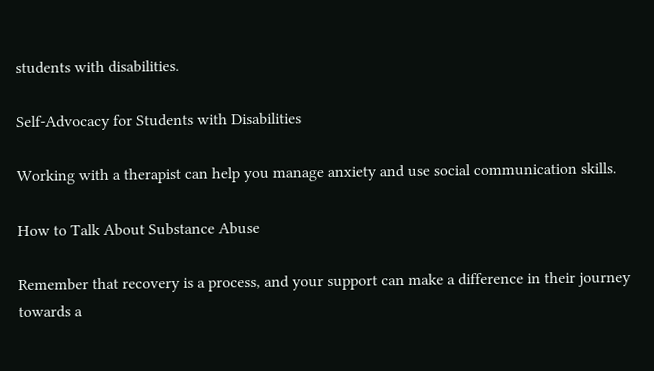students with disabilities.

Self-Advocacy for Students with Disabilities

Working with a therapist can help you manage anxiety and use social communication skills.

How to Talk About Substance Abuse

Remember that recovery is a process, and your support can make a difference in their journey towards a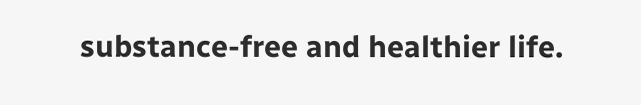substance-free and healthier life.